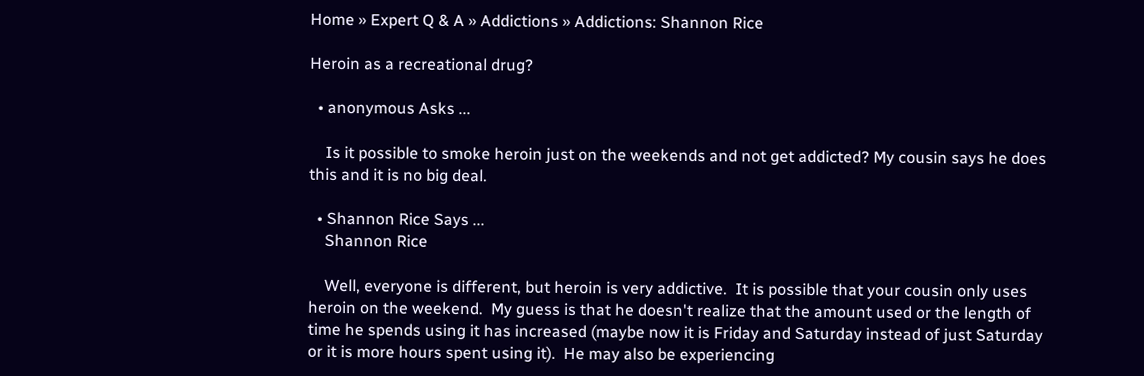Home » Expert Q & A » Addictions » Addictions: Shannon Rice

Heroin as a recreational drug?

  • anonymous Asks ...

    Is it possible to smoke heroin just on the weekends and not get addicted? My cousin says he does this and it is no big deal.

  • Shannon Rice Says ...
    Shannon Rice

    Well, everyone is different, but heroin is very addictive.  It is possible that your cousin only uses heroin on the weekend.  My guess is that he doesn't realize that the amount used or the length of time he spends using it has increased (maybe now it is Friday and Saturday instead of just Saturday or it is more hours spent using it).  He may also be experiencing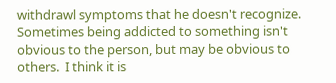withdrawl symptoms that he doesn't recognize.   Sometimes being addicted to something isn't obvious to the person, but may be obvious to others.  I think it is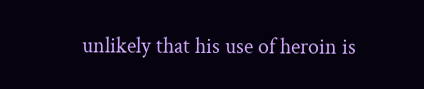unlikely that his use of heroin is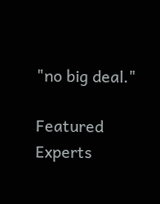"no big deal."

Featured Experts